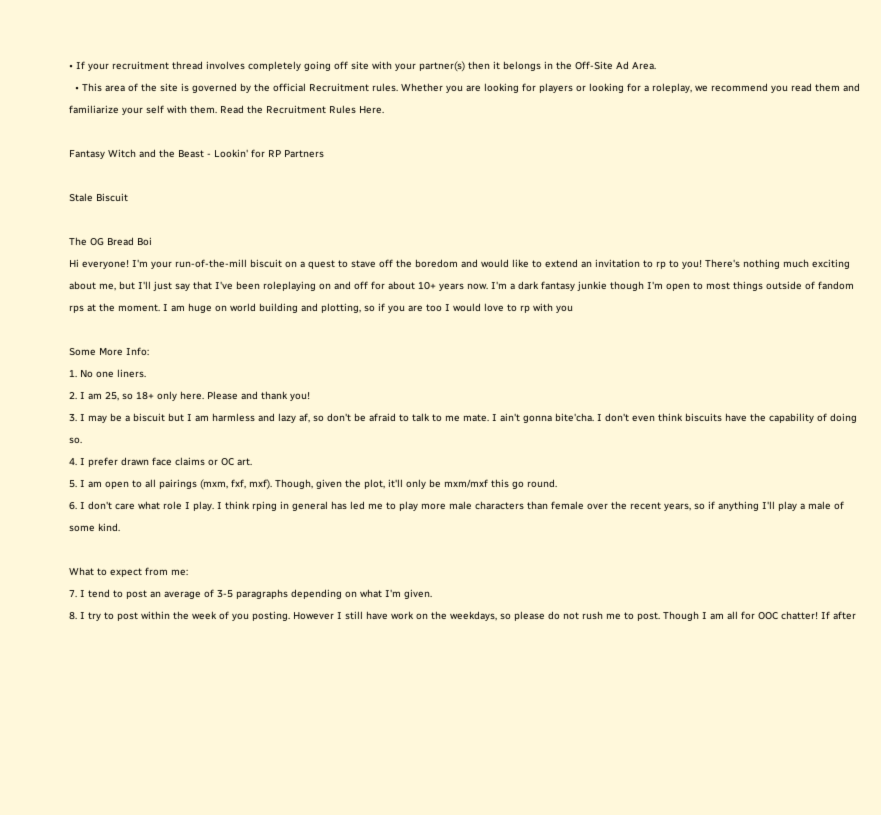• If your recruitment thread involves completely going off site with your partner(s) then it belongs in the Off-Site Ad Area.
  • This area of the site is governed by the official Recruitment rules. Whether you are looking for players or looking for a roleplay, we recommend you read them and familiarize your self with them. Read the Recruitment Rules Here.

Fantasy Witch and the Beast - Lookin' for RP Partners

Stale Biscuit

The OG Bread Boi
Hi everyone! I'm your run-of-the-mill biscuit on a quest to stave off the boredom and would like to extend an invitation to rp to you! There's nothing much exciting about me, but I'll just say that I've been roleplaying on and off for about 10+ years now. I'm a dark fantasy junkie though I'm open to most things outside of fandom rps at the moment. I am huge on world building and plotting, so if you are too I would love to rp with you

Some More Info:
1. No one liners.
2. I am 25, so 18+ only here. Please and thank you!
3. I may be a biscuit but I am harmless and lazy af, so don't be afraid to talk to me mate. I ain't gonna bite'cha. I don't even think biscuits have the capability of doing so.
4. I prefer drawn face claims or OC art.
5. I am open to all pairings (mxm, fxf, mxf). Though, given the plot, it'll only be mxm/mxf this go round.
6. I don't care what role I play. I think rping in general has led me to play more male characters than female over the recent years, so if anything I'll play a male of some kind.

What to expect from me:
7. I tend to post an average of 3-5 paragraphs depending on what I'm given.
8. I try to post within the week of you posting. However I still have work on the weekdays, so please do not rush me to post. Though I am all for OOC chatter! If after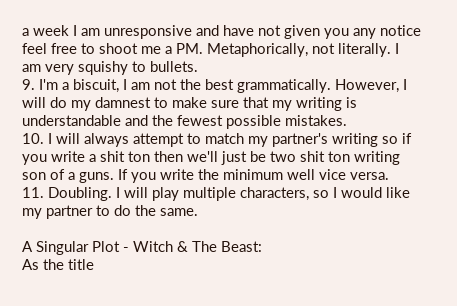a week I am unresponsive and have not given you any notice feel free to shoot me a PM. Metaphorically, not literally. I am very squishy to bullets.
9. I'm a biscuit, I am not the best grammatically. However, I will do my damnest to make sure that my writing is understandable and the fewest possible mistakes.
10. I will always attempt to match my partner's writing so if you write a shit ton then we'll just be two shit ton writing son of a guns. If you write the minimum well vice versa.
11. Doubling. I will play multiple characters, so I would like my partner to do the same.

A Singular Plot - Witch & The Beast:
As the title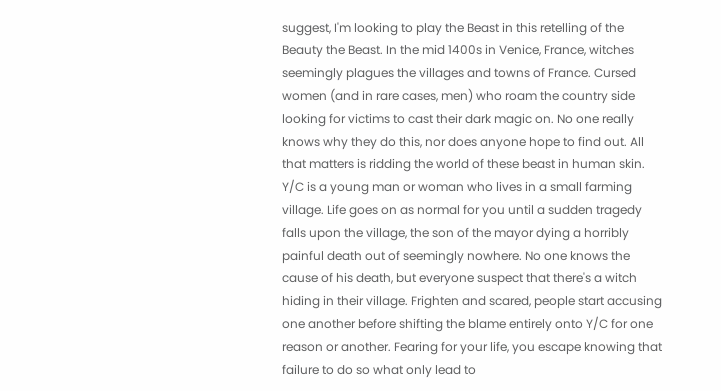suggest, I'm looking to play the Beast in this retelling of the Beauty the Beast. In the mid 1400s in Venice, France, witches seemingly plagues the villages and towns of France. Cursed women (and in rare cases, men) who roam the country side looking for victims to cast their dark magic on. No one really knows why they do this, nor does anyone hope to find out. All that matters is ridding the world of these beast in human skin. Y/C is a young man or woman who lives in a small farming village. Life goes on as normal for you until a sudden tragedy falls upon the village, the son of the mayor dying a horribly painful death out of seemingly nowhere. No one knows the cause of his death, but everyone suspect that there's a witch hiding in their village. Frighten and scared, people start accusing one another before shifting the blame entirely onto Y/C for one reason or another. Fearing for your life, you escape knowing that failure to do so what only lead to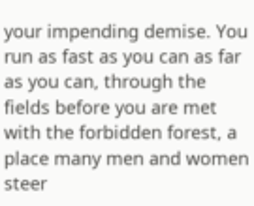your impending demise. You run as fast as you can as far as you can, through the fields before you are met with the forbidden forest, a place many men and women steer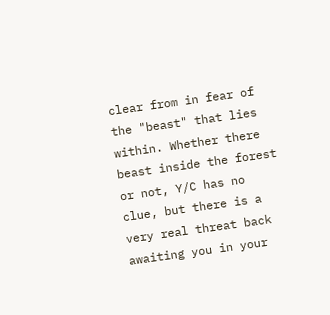clear from in fear of the "beast" that lies within. Whether there beast inside the forest or not, Y/C has no clue, but there is a very real threat back awaiting you in your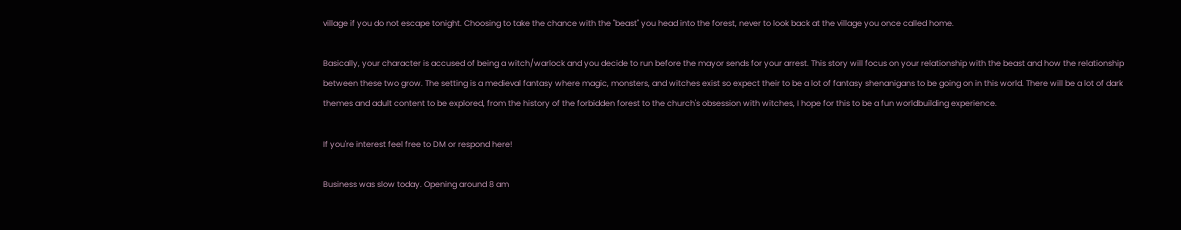village if you do not escape tonight. Choosing to take the chance with the "beast" you head into the forest, never to look back at the village you once called home.

Basically, your character is accused of being a witch/warlock and you decide to run before the mayor sends for your arrest. This story will focus on your relationship with the beast and how the relationship between these two grow. The setting is a medieval fantasy where magic, monsters, and witches exist so expect their to be a lot of fantasy shenanigans to be going on in this world. There will be a lot of dark themes and adult content to be explored, from the history of the forbidden forest to the church's obsession with witches, I hope for this to be a fun worldbuilding experience.

If you're interest feel free to DM or respond here!

Business was slow today. Opening around 8 am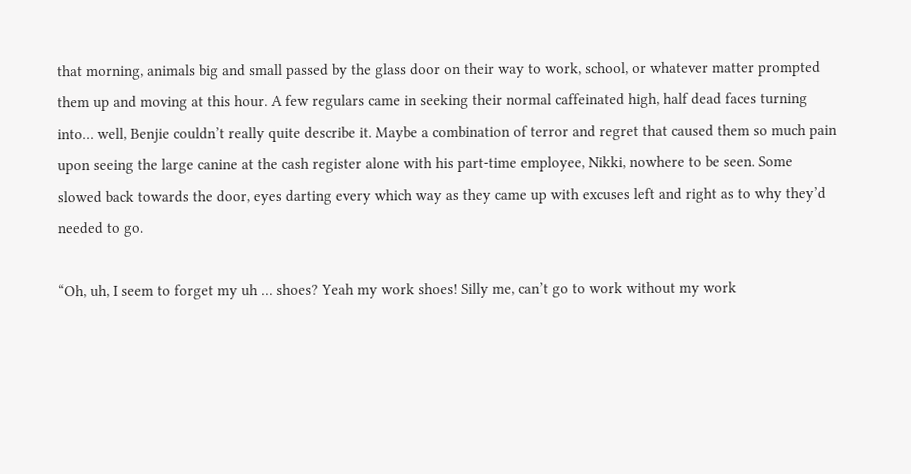that morning, animals big and small passed by the glass door on their way to work, school, or whatever matter prompted them up and moving at this hour. A few regulars came in seeking their normal caffeinated high, half dead faces turning into… well, Benjie couldn’t really quite describe it. Maybe a combination of terror and regret that caused them so much pain upon seeing the large canine at the cash register alone with his part-time employee, Nikki, nowhere to be seen. Some slowed back towards the door, eyes darting every which way as they came up with excuses left and right as to why they’d needed to go.

“Oh, uh, I seem to forget my uh … shoes? Yeah my work shoes! Silly me, can’t go to work without my work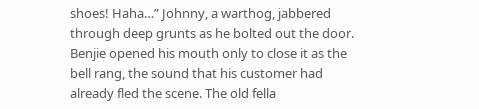shoes! Haha…” Johnny, a warthog, jabbered through deep grunts as he bolted out the door. Benjie opened his mouth only to close it as the bell rang, the sound that his customer had already fled the scene. The old fella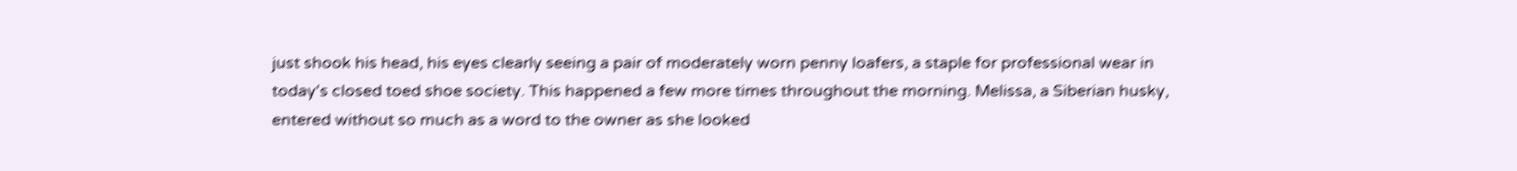just shook his head, his eyes clearly seeing a pair of moderately worn penny loafers, a staple for professional wear in today's closed toed shoe society. This happened a few more times throughout the morning. Melissa, a Siberian husky, entered without so much as a word to the owner as she looked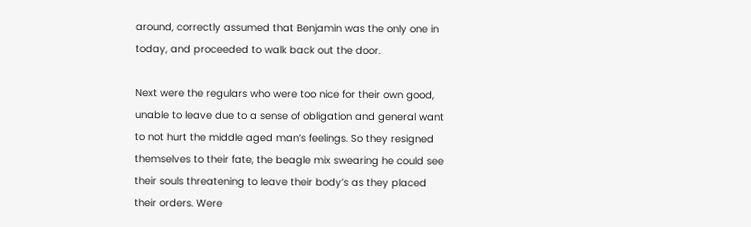around, correctly assumed that Benjamin was the only one in today, and proceeded to walk back out the door.

Next were the regulars who were too nice for their own good, unable to leave due to a sense of obligation and general want to not hurt the middle aged man’s feelings. So they resigned themselves to their fate, the beagle mix swearing he could see their souls threatening to leave their body’s as they placed their orders. Were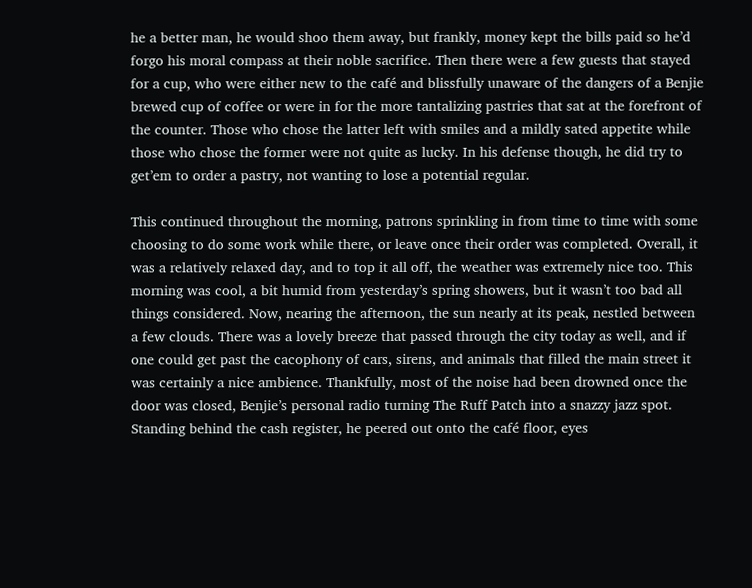he a better man, he would shoo them away, but frankly, money kept the bills paid so he’d forgo his moral compass at their noble sacrifice. Then there were a few guests that stayed for a cup, who were either new to the café and blissfully unaware of the dangers of a Benjie brewed cup of coffee or were in for the more tantalizing pastries that sat at the forefront of the counter. Those who chose the latter left with smiles and a mildly sated appetite while those who chose the former were not quite as lucky. In his defense though, he did try to get’em to order a pastry, not wanting to lose a potential regular.

This continued throughout the morning, patrons sprinkling in from time to time with some choosing to do some work while there, or leave once their order was completed. Overall, it was a relatively relaxed day, and to top it all off, the weather was extremely nice too. This morning was cool, a bit humid from yesterday’s spring showers, but it wasn’t too bad all things considered. Now, nearing the afternoon, the sun nearly at its peak, nestled between a few clouds. There was a lovely breeze that passed through the city today as well, and if one could get past the cacophony of cars, sirens, and animals that filled the main street it was certainly a nice ambience. Thankfully, most of the noise had been drowned once the door was closed, Benjie’s personal radio turning The Ruff Patch into a snazzy jazz spot. Standing behind the cash register, he peered out onto the café floor, eyes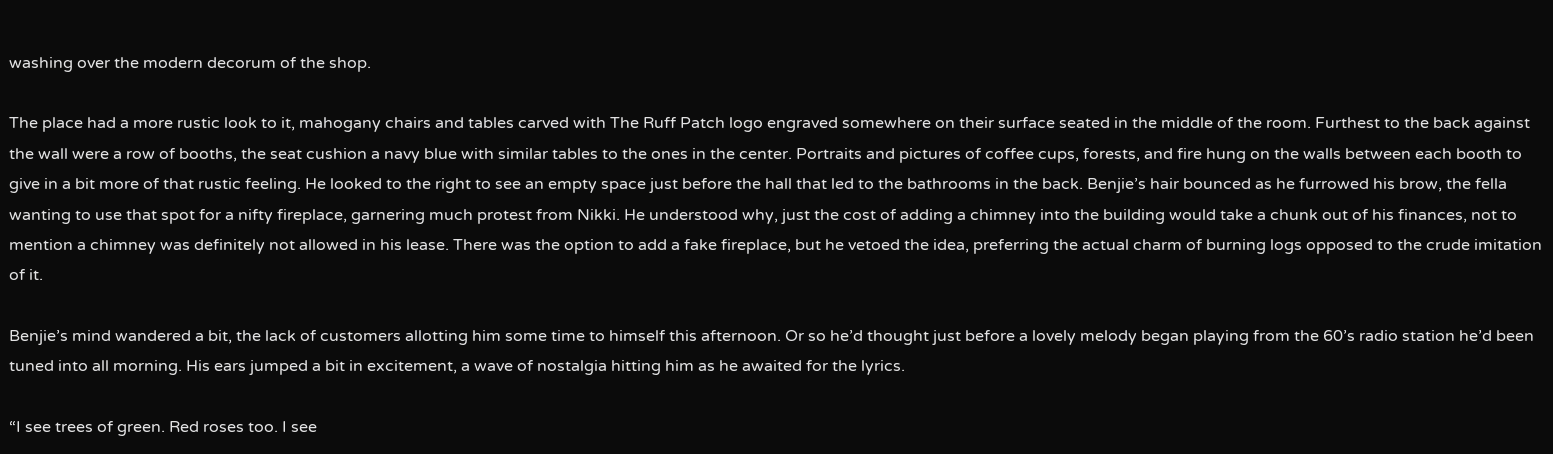washing over the modern decorum of the shop.

The place had a more rustic look to it, mahogany chairs and tables carved with The Ruff Patch logo engraved somewhere on their surface seated in the middle of the room. Furthest to the back against the wall were a row of booths, the seat cushion a navy blue with similar tables to the ones in the center. Portraits and pictures of coffee cups, forests, and fire hung on the walls between each booth to give in a bit more of that rustic feeling. He looked to the right to see an empty space just before the hall that led to the bathrooms in the back. Benjie’s hair bounced as he furrowed his brow, the fella wanting to use that spot for a nifty fireplace, garnering much protest from Nikki. He understood why, just the cost of adding a chimney into the building would take a chunk out of his finances, not to mention a chimney was definitely not allowed in his lease. There was the option to add a fake fireplace, but he vetoed the idea, preferring the actual charm of burning logs opposed to the crude imitation of it.

Benjie’s mind wandered a bit, the lack of customers allotting him some time to himself this afternoon. Or so he’d thought just before a lovely melody began playing from the 60’s radio station he’d been tuned into all morning. His ears jumped a bit in excitement, a wave of nostalgia hitting him as he awaited for the lyrics.

“I see trees of green. Red roses too. I see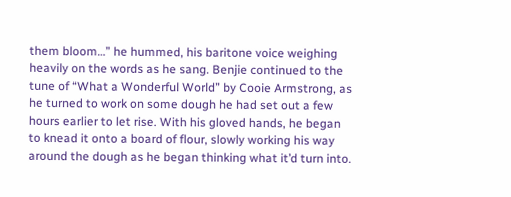them bloom…” he hummed, his baritone voice weighing heavily on the words as he sang. Benjie continued to the tune of “What a Wonderful World” by Cooie Armstrong, as he turned to work on some dough he had set out a few hours earlier to let rise. With his gloved hands, he began to knead it onto a board of flour, slowly working his way around the dough as he began thinking what it’d turn into.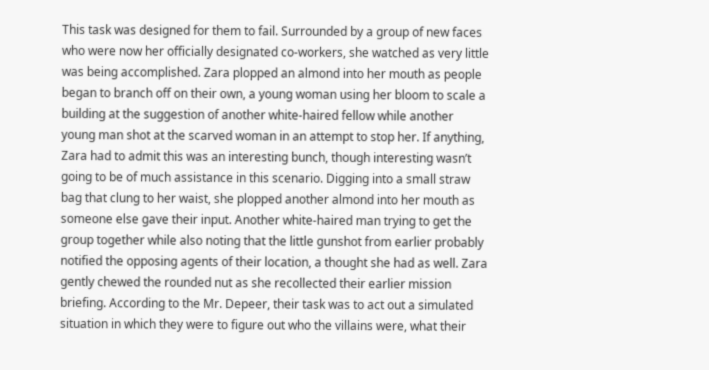This task was designed for them to fail. Surrounded by a group of new faces who were now her officially designated co-workers, she watched as very little was being accomplished. Zara plopped an almond into her mouth as people began to branch off on their own, a young woman using her bloom to scale a building at the suggestion of another white-haired fellow while another young man shot at the scarved woman in an attempt to stop her. If anything, Zara had to admit this was an interesting bunch, though interesting wasn’t going to be of much assistance in this scenario. Digging into a small straw bag that clung to her waist, she plopped another almond into her mouth as someone else gave their input. Another white-haired man trying to get the group together while also noting that the little gunshot from earlier probably notified the opposing agents of their location, a thought she had as well. Zara gently chewed the rounded nut as she recollected their earlier mission briefing. According to the Mr. Depeer, their task was to act out a simulated situation in which they were to figure out who the villains were, what their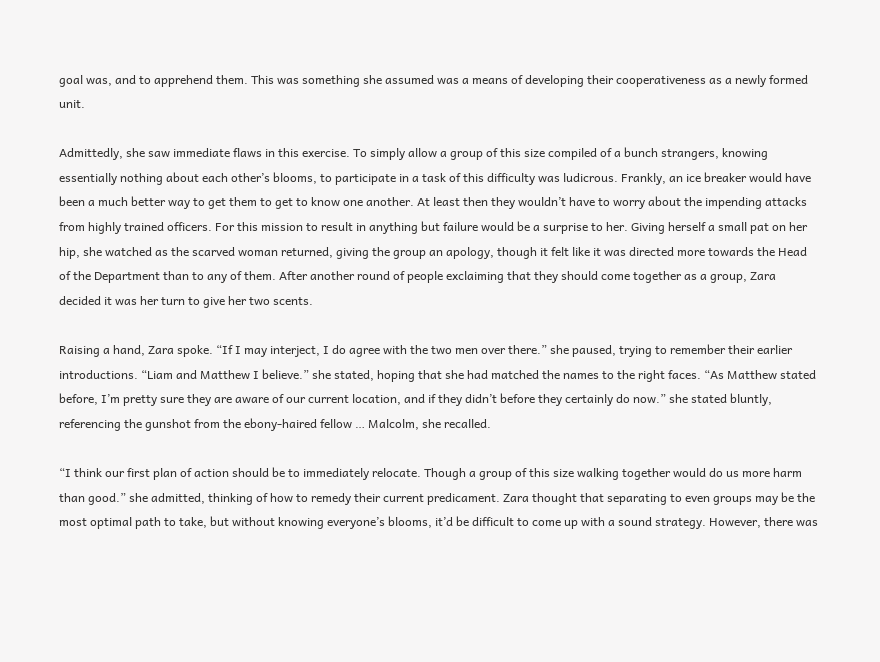goal was, and to apprehend them. This was something she assumed was a means of developing their cooperativeness as a newly formed unit.

Admittedly, she saw immediate flaws in this exercise. To simply allow a group of this size compiled of a bunch strangers, knowing essentially nothing about each other’s blooms, to participate in a task of this difficulty was ludicrous. Frankly, an ice breaker would have been a much better way to get them to get to know one another. At least then they wouldn’t have to worry about the impending attacks from highly trained officers. For this mission to result in anything but failure would be a surprise to her. Giving herself a small pat on her hip, she watched as the scarved woman returned, giving the group an apology, though it felt like it was directed more towards the Head of the Department than to any of them. After another round of people exclaiming that they should come together as a group, Zara decided it was her turn to give her two scents.

Raising a hand, Zara spoke. “If I may interject, I do agree with the two men over there.” she paused, trying to remember their earlier introductions. “Liam and Matthew I believe.” she stated, hoping that she had matched the names to the right faces. “As Matthew stated before, I’m pretty sure they are aware of our current location, and if they didn’t before they certainly do now.” she stated bluntly, referencing the gunshot from the ebony-haired fellow … Malcolm, she recalled.

“I think our first plan of action should be to immediately relocate. Though a group of this size walking together would do us more harm than good.” she admitted, thinking of how to remedy their current predicament. Zara thought that separating to even groups may be the most optimal path to take, but without knowing everyone’s blooms, it’d be difficult to come up with a sound strategy. However, there was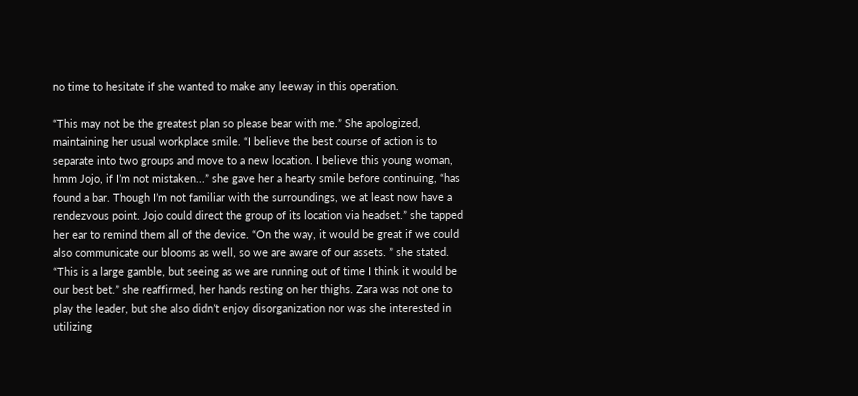no time to hesitate if she wanted to make any leeway in this operation.

“This may not be the greatest plan so please bear with me.” She apologized, maintaining her usual workplace smile. “I believe the best course of action is to separate into two groups and move to a new location. I believe this young woman, hmm Jojo, if I’m not mistaken...” she gave her a hearty smile before continuing, “has found a bar. Though I’m not familiar with the surroundings, we at least now have a rendezvous point. Jojo could direct the group of its location via headset.” she tapped her ear to remind them all of the device. “On the way, it would be great if we could also communicate our blooms as well, so we are aware of our assets. ” she stated.
“This is a large gamble, but seeing as we are running out of time I think it would be our best bet.” she reaffirmed, her hands resting on her thighs. Zara was not one to play the leader, but she also didn’t enjoy disorganization nor was she interested in utilizing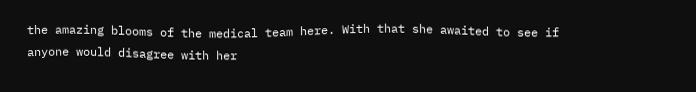the amazing blooms of the medical team here. With that she awaited to see if anyone would disagree with her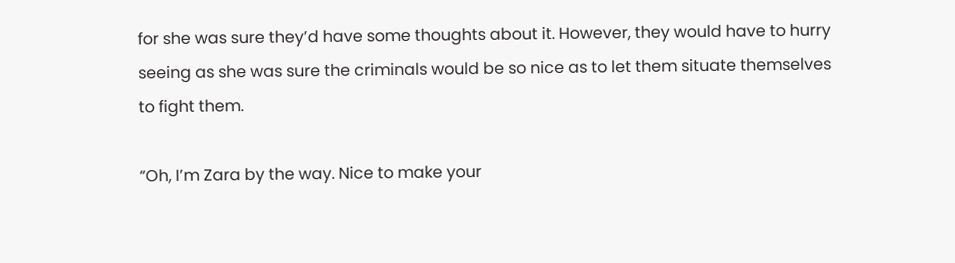for she was sure they’d have some thoughts about it. However, they would have to hurry seeing as she was sure the criminals would be so nice as to let them situate themselves to fight them.

“Oh, I’m Zara by the way. Nice to make your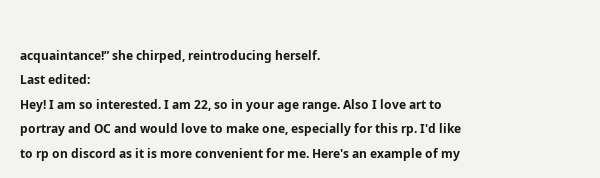acquaintance!” she chirped, reintroducing herself.
Last edited:
Hey! I am so interested. I am 22, so in your age range. Also I love art to portray and OC and would love to make one, especially for this rp. I'd like to rp on discord as it is more convenient for me. Here's an example of my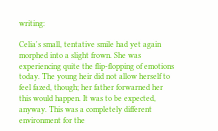writing:

Celia's small, tentative smile had yet again morphed into a slight frown. She was experiencing quite the flip-flopping of emotions today. The young heir did not allow herself to feel fazed, though; her father forwarned her this would happen. It was to be expected, anyway. This was a completely different environment for the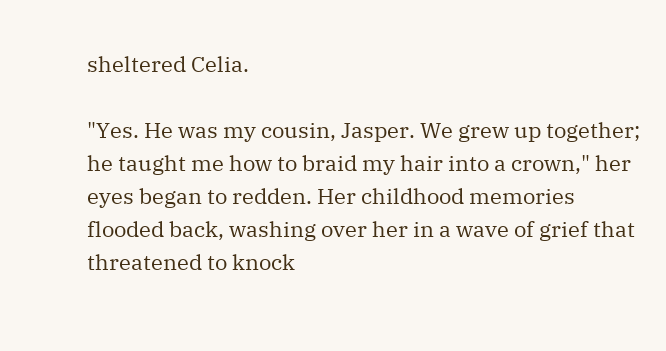sheltered Celia.

"Yes. He was my cousin, Jasper. We grew up together; he taught me how to braid my hair into a crown," her eyes began to redden. Her childhood memories flooded back, washing over her in a wave of grief that threatened to knock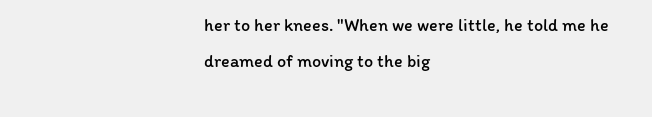her to her knees. "When we were little, he told me he dreamed of moving to the big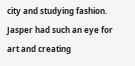city and studying fashion. Jasper had such an eye for art and creating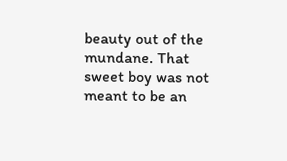beauty out of the mundane. That sweet boy was not meant to be an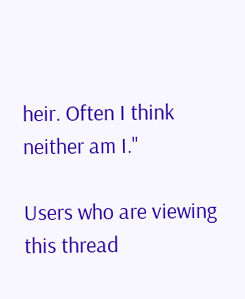heir. Often I think neither am I."

Users who are viewing this thread